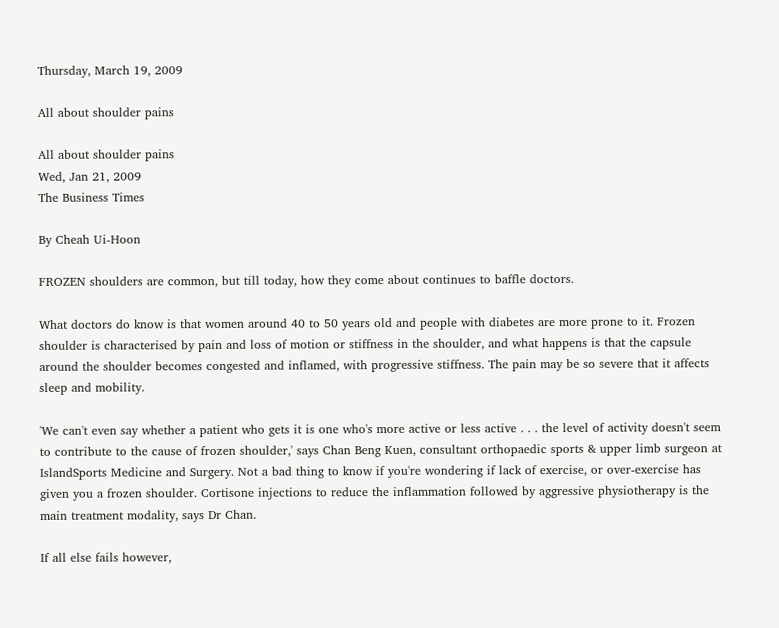Thursday, March 19, 2009

All about shoulder pains

All about shoulder pains
Wed, Jan 21, 2009
The Business Times

By Cheah Ui-Hoon

FROZEN shoulders are common, but till today, how they come about continues to baffle doctors.

What doctors do know is that women around 40 to 50 years old and people with diabetes are more prone to it. Frozen shoulder is characterised by pain and loss of motion or stiffness in the shoulder, and what happens is that the capsule around the shoulder becomes congested and inflamed, with progressive stiffness. The pain may be so severe that it affects sleep and mobility.

'We can't even say whether a patient who gets it is one who's more active or less active . . . the level of activity doesn't seem to contribute to the cause of frozen shoulder,' says Chan Beng Kuen, consultant orthopaedic sports & upper limb surgeon at IslandSports Medicine and Surgery. Not a bad thing to know if you're wondering if lack of exercise, or over-exercise has given you a frozen shoulder. Cortisone injections to reduce the inflammation followed by aggressive physiotherapy is the main treatment modality, says Dr Chan.

If all else fails however,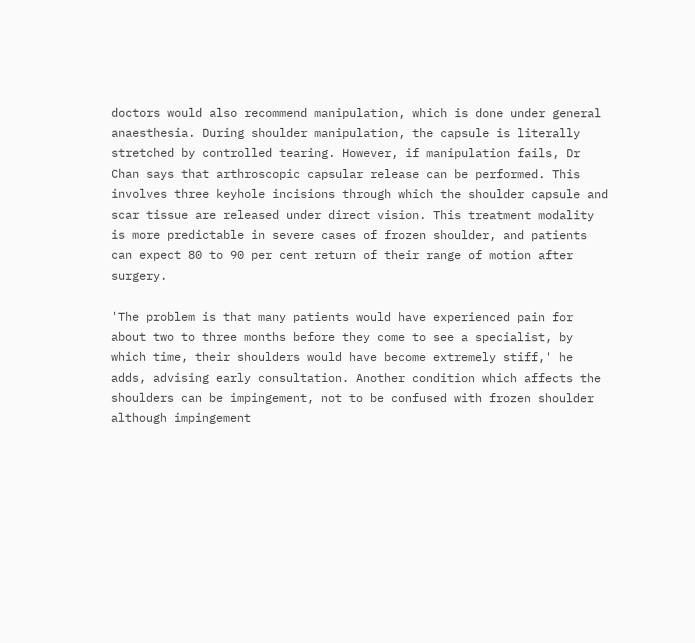doctors would also recommend manipulation, which is done under general anaesthesia. During shoulder manipulation, the capsule is literally stretched by controlled tearing. However, if manipulation fails, Dr Chan says that arthroscopic capsular release can be performed. This involves three keyhole incisions through which the shoulder capsule and scar tissue are released under direct vision. This treatment modality is more predictable in severe cases of frozen shoulder, and patients can expect 80 to 90 per cent return of their range of motion after surgery.

'The problem is that many patients would have experienced pain for about two to three months before they come to see a specialist, by which time, their shoulders would have become extremely stiff,' he adds, advising early consultation. Another condition which affects the shoulders can be impingement, not to be confused with frozen shoulder although impingement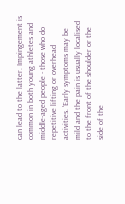can lead to the latter. Impingement is common in both young athletes and middle-aged people - those who do repetitive lifting or overhead activities. 'Early symptoms may be mild and the pain is usually localised to the front of the shoulder or the side of the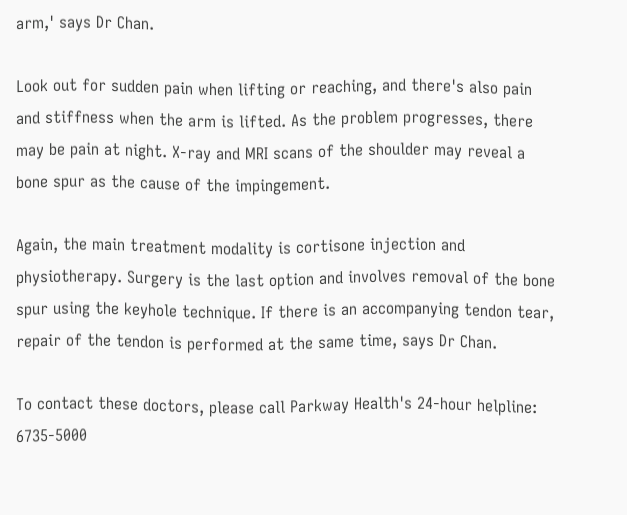arm,' says Dr Chan.

Look out for sudden pain when lifting or reaching, and there's also pain and stiffness when the arm is lifted. As the problem progresses, there may be pain at night. X-ray and MRI scans of the shoulder may reveal a bone spur as the cause of the impingement.

Again, the main treatment modality is cortisone injection and physiotherapy. Surgery is the last option and involves removal of the bone spur using the keyhole technique. If there is an accompanying tendon tear, repair of the tendon is performed at the same time, says Dr Chan.

To contact these doctors, please call Parkway Health's 24-hour helpline: 6735-5000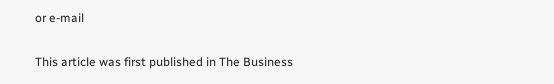or e-mail

This article was first published in The Business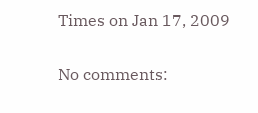Times on Jan 17, 2009

No comments: